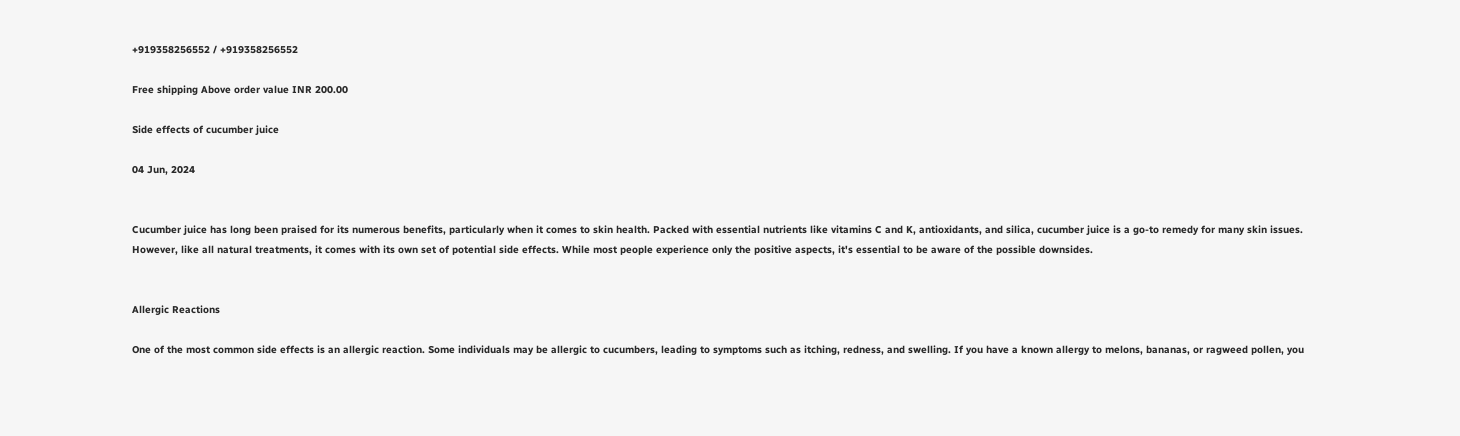+919358256552 / +919358256552

Free shipping Above order value INR 200.00

Side effects of cucumber juice

04 Jun, 2024


Cucumber juice has long been praised for its numerous benefits, particularly when it comes to skin health. Packed with essential nutrients like vitamins C and K, antioxidants, and silica, cucumber juice is a go-to remedy for many skin issues. However, like all natural treatments, it comes with its own set of potential side effects. While most people experience only the positive aspects, it's essential to be aware of the possible downsides.


Allergic Reactions

One of the most common side effects is an allergic reaction. Some individuals may be allergic to cucumbers, leading to symptoms such as itching, redness, and swelling. If you have a known allergy to melons, bananas, or ragweed pollen, you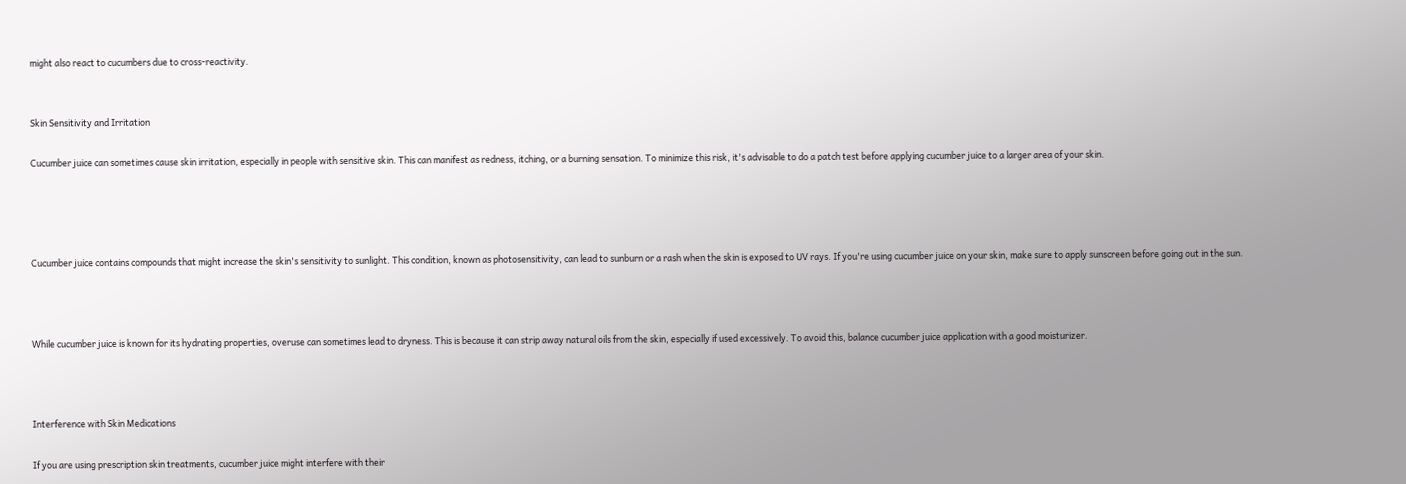might also react to cucumbers due to cross-reactivity.


Skin Sensitivity and Irritation

Cucumber juice can sometimes cause skin irritation, especially in people with sensitive skin. This can manifest as redness, itching, or a burning sensation. To minimize this risk, it's advisable to do a patch test before applying cucumber juice to a larger area of your skin.




Cucumber juice contains compounds that might increase the skin's sensitivity to sunlight. This condition, known as photosensitivity, can lead to sunburn or a rash when the skin is exposed to UV rays. If you're using cucumber juice on your skin, make sure to apply sunscreen before going out in the sun.



While cucumber juice is known for its hydrating properties, overuse can sometimes lead to dryness. This is because it can strip away natural oils from the skin, especially if used excessively. To avoid this, balance cucumber juice application with a good moisturizer.



Interference with Skin Medications

If you are using prescription skin treatments, cucumber juice might interfere with their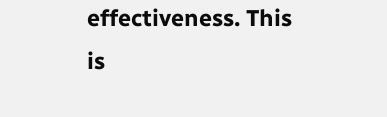effectiveness. This is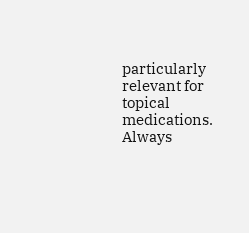particularly relevant for topical medications. Always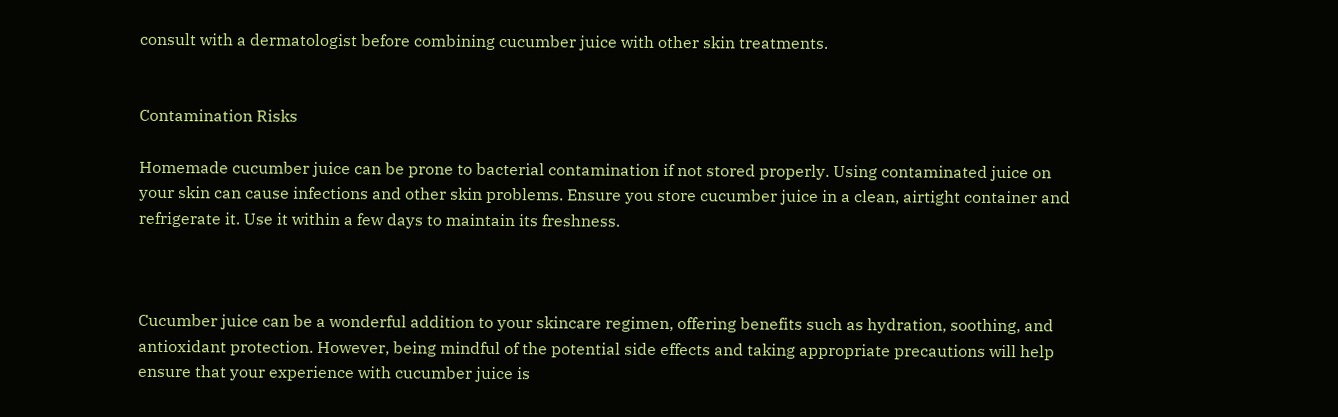consult with a dermatologist before combining cucumber juice with other skin treatments.


Contamination Risks

Homemade cucumber juice can be prone to bacterial contamination if not stored properly. Using contaminated juice on your skin can cause infections and other skin problems. Ensure you store cucumber juice in a clean, airtight container and refrigerate it. Use it within a few days to maintain its freshness.



Cucumber juice can be a wonderful addition to your skincare regimen, offering benefits such as hydration, soothing, and antioxidant protection. However, being mindful of the potential side effects and taking appropriate precautions will help ensure that your experience with cucumber juice is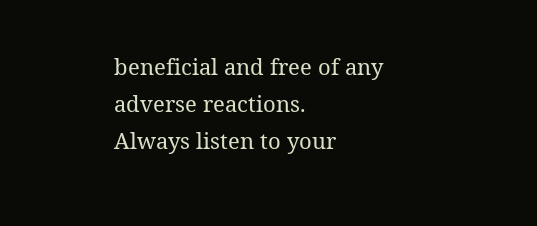beneficial and free of any adverse reactions. Always listen to your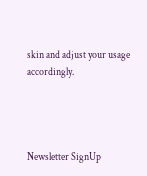skin and adjust your usage accordingly.




Newsletter SignUp